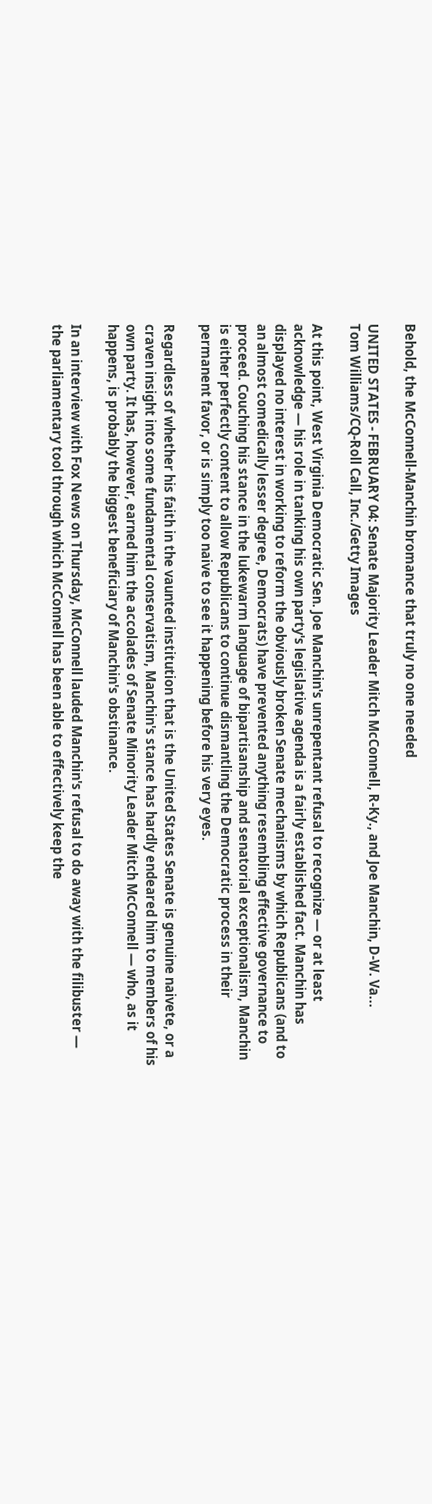Behold, the McConnell-Manchin bromance that truly no one needed

UNITED STATES - FEBRUARY 04: Senate Majority Leader Mitch McConnell, R-Ky., and Joe Manchin, D-W. Va...
Tom Williams/CQ-Roll Call, Inc./Getty Images

At this point, West Virginia Democratic Sen. Joe Manchin's unrepentant refusal to recognize — or at least acknowledge — his role in tanking his own party's legislative agenda is a fairly established fact. Manchin has displayed no interest in working to reform the obviously broken Senate mechanisms by which Republicans (and to an almost comedically lesser degree, Democrats) have prevented anything resembling effective governance to proceed. Couching his stance in the lukewarm language of bipartisanship and senatorial exceptionalism, Manchin is either perfectly content to allow Republicans to continue dismantling the Democratic process in their permanent favor, or is simply too naive to see it happening before his very eyes.

Regardless of whether his faith in the vaunted institution that is the United States Senate is genuine naivete, or a craven insight into some fundamental conservatism, Manchin's stance has hardly endeared him to members of his own party. It has, however, earned him the accolades of Senate Minority Leader Mitch McConnell — who, as it happens, is probably the biggest beneficiary of Manchin's obstinance.

In an interview with Fox News on Thursday, McConnell lauded Manchin's refusal to do away with the filibuster — the parliamentary tool through which McConnell has been able to effectively keep the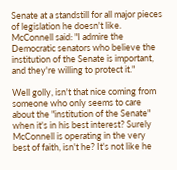Senate at a standstill for all major pieces of legislation he doesn't like. McConnell said: "I admire the Democratic senators who believe the institution of the Senate is important, and they're willing to protect it."

Well golly, isn't that nice coming from someone who only seems to care about the "institution of the Senate" when it's in his best interest? Surely McConnell is operating in the very best of faith, isn't he? It's not like he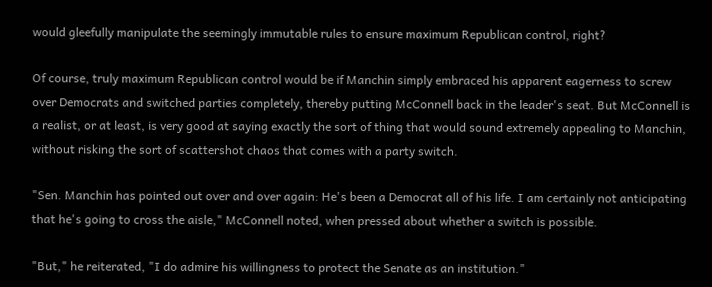would gleefully manipulate the seemingly immutable rules to ensure maximum Republican control, right?

Of course, truly maximum Republican control would be if Manchin simply embraced his apparent eagerness to screw over Democrats and switched parties completely, thereby putting McConnell back in the leader's seat. But McConnell is a realist, or at least, is very good at saying exactly the sort of thing that would sound extremely appealing to Manchin, without risking the sort of scattershot chaos that comes with a party switch.

"Sen. Manchin has pointed out over and over again: He's been a Democrat all of his life. I am certainly not anticipating that he's going to cross the aisle," McConnell noted, when pressed about whether a switch is possible.

"But," he reiterated, "I do admire his willingness to protect the Senate as an institution."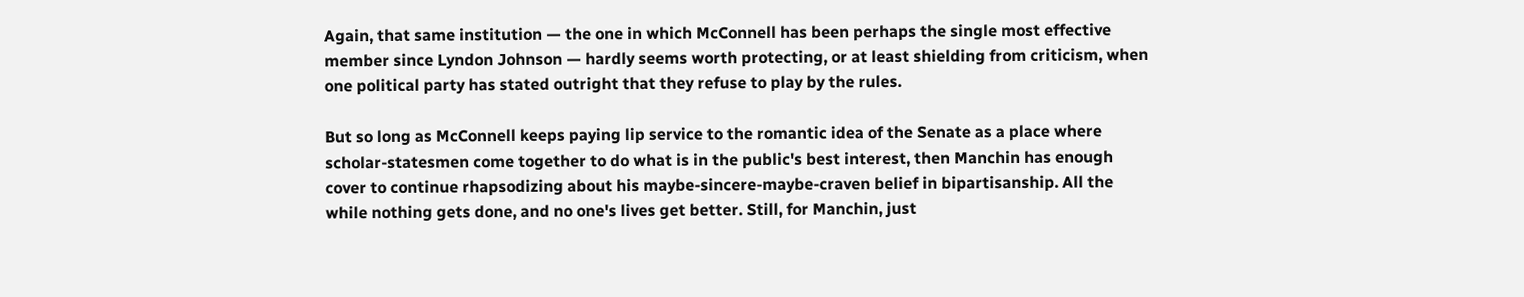Again, that same institution — the one in which McConnell has been perhaps the single most effective member since Lyndon Johnson — hardly seems worth protecting, or at least shielding from criticism, when one political party has stated outright that they refuse to play by the rules.

But so long as McConnell keeps paying lip service to the romantic idea of the Senate as a place where scholar-statesmen come together to do what is in the public's best interest, then Manchin has enough cover to continue rhapsodizing about his maybe-sincere-maybe-craven belief in bipartisanship. All the while nothing gets done, and no one's lives get better. Still, for Manchin, just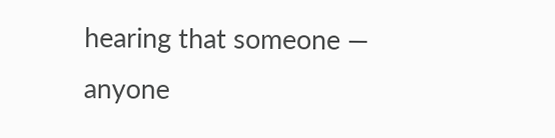hearing that someone — anyone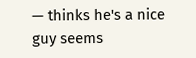— thinks he's a nice guy seems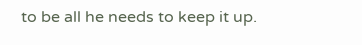to be all he needs to keep it up.